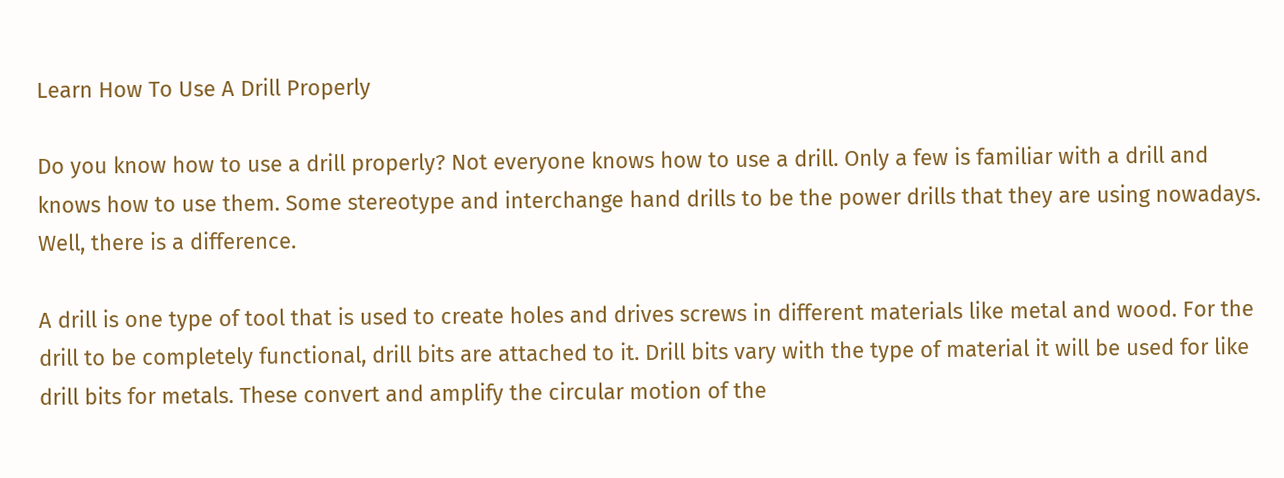Learn How To Use A Drill Properly

Do you know how to use a drill properly? Not everyone knows how to use a drill. Only a few is familiar with a drill and knows how to use them. Some stereotype and interchange hand drills to be the power drills that they are using nowadays. Well, there is a difference.

A drill is one type of tool that is used to create holes and drives screws in different materials like metal and wood. For the drill to be completely functional, drill bits are attached to it. Drill bits vary with the type of material it will be used for like drill bits for metals. These convert and amplify the circular motion of the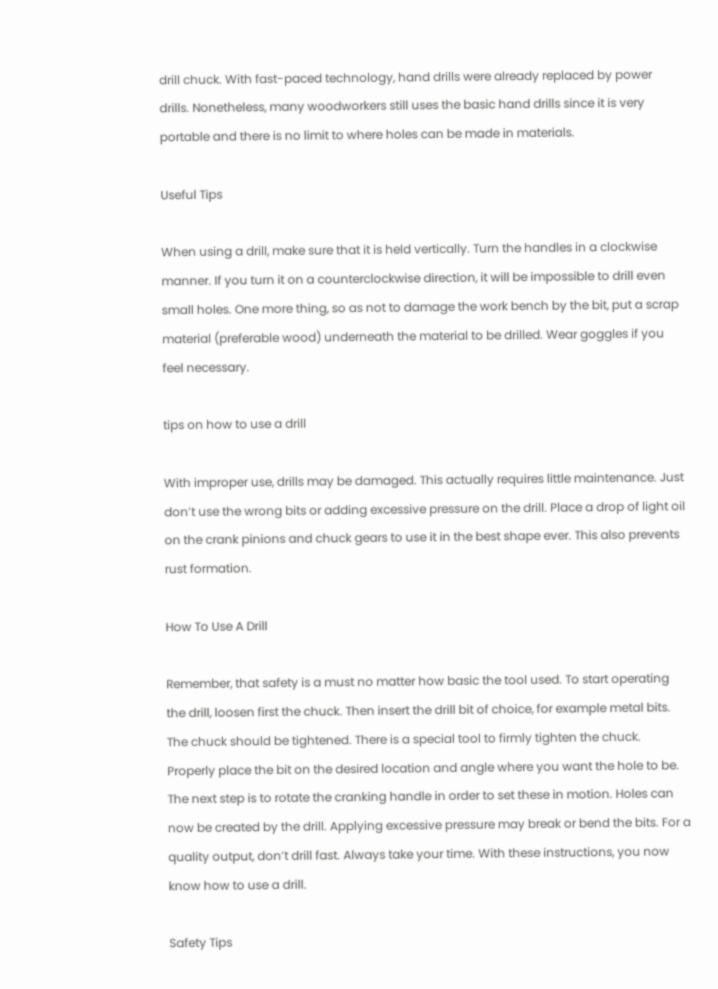drill chuck. With fast-paced technology, hand drills were already replaced by power drills. Nonetheless, many woodworkers still uses the basic hand drills since it is very portable and there is no limit to where holes can be made in materials.

Useful Tips

When using a drill, make sure that it is held vertically. Turn the handles in a clockwise manner. If you turn it on a counterclockwise direction, it will be impossible to drill even small holes. One more thing, so as not to damage the work bench by the bit, put a scrap material (preferable wood) underneath the material to be drilled. Wear goggles if you feel necessary.

tips on how to use a drill

With improper use, drills may be damaged. This actually requires little maintenance. Just don’t use the wrong bits or adding excessive pressure on the drill. Place a drop of light oil on the crank pinions and chuck gears to use it in the best shape ever. This also prevents rust formation.

How To Use A Drill

Remember, that safety is a must no matter how basic the tool used. To start operating the drill, loosen first the chuck. Then insert the drill bit of choice, for example metal bits. The chuck should be tightened. There is a special tool to firmly tighten the chuck. Properly place the bit on the desired location and angle where you want the hole to be. The next step is to rotate the cranking handle in order to set these in motion. Holes can now be created by the drill. Applying excessive pressure may break or bend the bits. For a quality output, don’t drill fast. Always take your time. With these instructions, you now know how to use a drill.

Safety Tips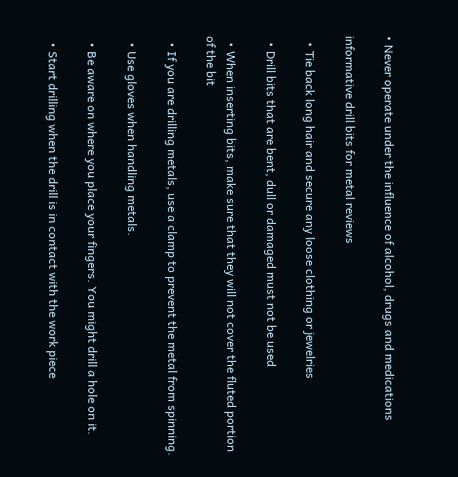• Never operate under the influence of alcohol, drugs and medications

informative drill bits for metal reviews

  • Tie back long hair and secure any loose clothing or jewelries

  • Drill bits that are bent, dull or damaged must not be used

  • When inserting bits, make sure that they will not cover the fluted portion of the bit

  • If you are drilling metals, use a clamp to prevent the metal from spinning.

  • Use gloves when handling metals.

  • Be aware on where you place your fingers. You might drill a hole on it.

  • Start drilling when the drill is in contact with the work piece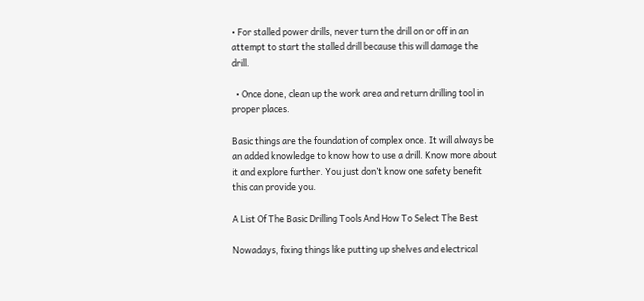• For stalled power drills, never turn the drill on or off in an attempt to start the stalled drill because this will damage the drill.

  • Once done, clean up the work area and return drilling tool in proper places.

Basic things are the foundation of complex once. It will always be an added knowledge to know how to use a drill. Know more about it and explore further. You just don’t know one safety benefit this can provide you.

A List Of The Basic Drilling Tools And How To Select The Best

Nowadays, fixing things like putting up shelves and electrical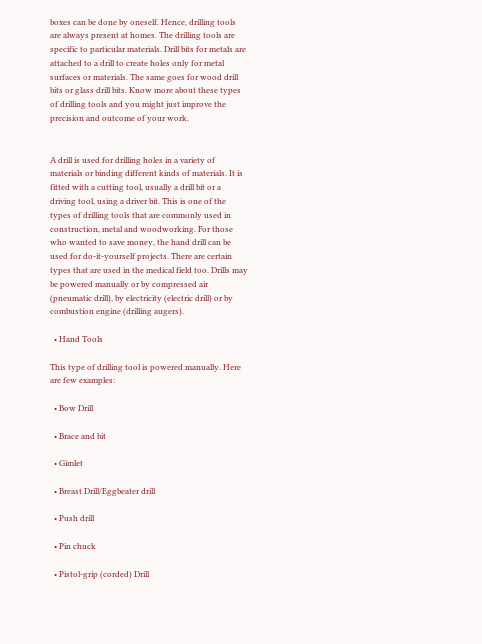boxes can be done by oneself. Hence, drilling tools are always present at homes. The drilling tools are specific to particular materials. Drill bits for metals are attached to a drill to create holes only for metal surfaces or materials. The same goes for wood drill bits or glass drill bits. Know more about these types of drilling tools and you might just improve the precision and outcome of your work.


A drill is used for drilling holes in a variety of materials or binding different kinds of materials. It is fitted with a cutting tool, usually a drill bit or a driving tool, using a driver bit. This is one of the types of drilling tools that are commonly used in construction, metal and woodworking. For those who wanted to save money, the hand drill can be used for do-it-yourself projects. There are certain types that are used in the medical field too. Drills may be powered manually or by compressed air (pneumatic drill), by electricity (electric drill) or by combustion engine (drilling augers).

  • Hand Tools

This type of drilling tool is powered manually. Here are few examples:

  • Bow Drill

  • Brace and bit

  • Gimlet

  • Breast Drill/Eggbeater drill

  • Push drill

  • Pin chuck

  • Pistol-grip (corded) Drill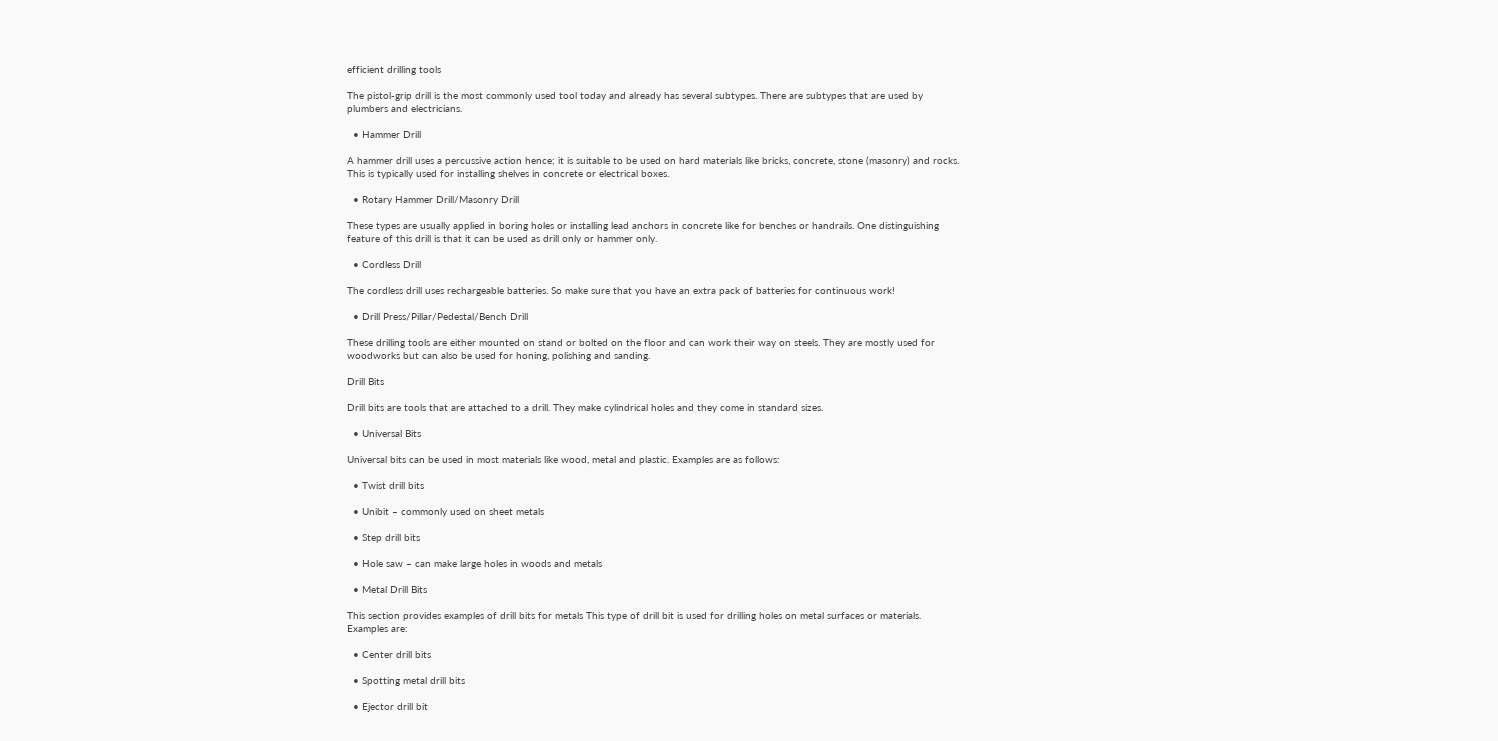efficient drilling tools

The pistol-grip drill is the most commonly used tool today and already has several subtypes. There are subtypes that are used by plumbers and electricians.

  • Hammer Drill

A hammer drill uses a percussive action hence; it is suitable to be used on hard materials like bricks, concrete, stone (masonry) and rocks. This is typically used for installing shelves in concrete or electrical boxes.

  • Rotary Hammer Drill/Masonry Drill

These types are usually applied in boring holes or installing lead anchors in concrete like for benches or handrails. One distinguishing feature of this drill is that it can be used as drill only or hammer only.

  • Cordless Drill

The cordless drill uses rechargeable batteries. So make sure that you have an extra pack of batteries for continuous work!

  • Drill Press/Pillar/Pedestal/Bench Drill

These drilling tools are either mounted on stand or bolted on the floor and can work their way on steels. They are mostly used for woodworks but can also be used for honing, polishing and sanding.

Drill Bits

Drill bits are tools that are attached to a drill. They make cylindrical holes and they come in standard sizes.

  • Universal Bits

Universal bits can be used in most materials like wood, metal and plastic. Examples are as follows:

  • Twist drill bits

  • Unibit – commonly used on sheet metals

  • Step drill bits

  • Hole saw – can make large holes in woods and metals

  • Metal Drill Bits

This section provides examples of drill bits for metals This type of drill bit is used for drilling holes on metal surfaces or materials. Examples are:

  • Center drill bits

  • Spotting metal drill bits

  • Ejector drill bit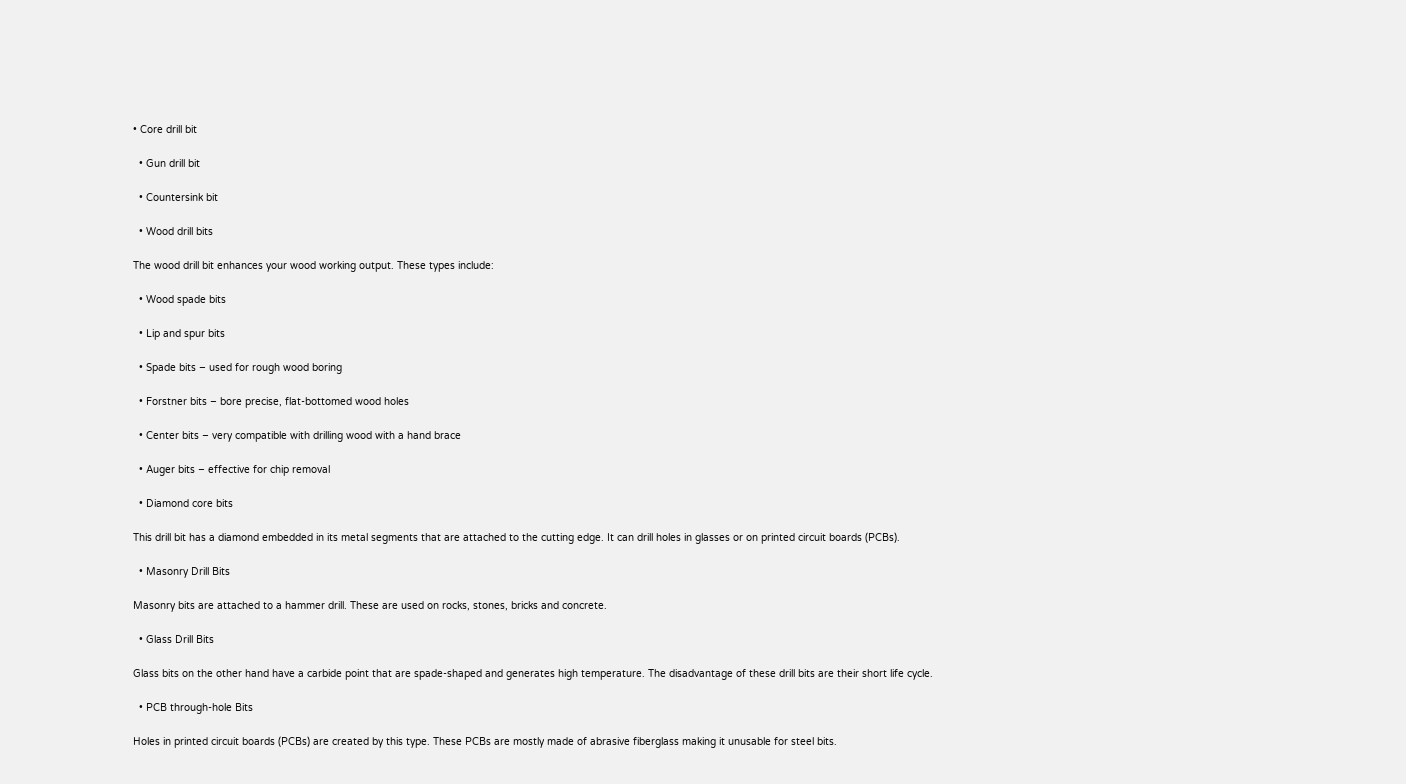• Core drill bit

  • Gun drill bit

  • Countersink bit

  • Wood drill bits

The wood drill bit enhances your wood working output. These types include:

  • Wood spade bits

  • Lip and spur bits

  • Spade bits – used for rough wood boring

  • Forstner bits – bore precise, flat-bottomed wood holes

  • Center bits – very compatible with drilling wood with a hand brace

  • Auger bits – effective for chip removal

  • Diamond core bits

This drill bit has a diamond embedded in its metal segments that are attached to the cutting edge. It can drill holes in glasses or on printed circuit boards (PCBs).

  • Masonry Drill Bits

Masonry bits are attached to a hammer drill. These are used on rocks, stones, bricks and concrete.

  • Glass Drill Bits

Glass bits on the other hand have a carbide point that are spade-shaped and generates high temperature. The disadvantage of these drill bits are their short life cycle.

  • PCB through-hole Bits

Holes in printed circuit boards (PCBs) are created by this type. These PCBs are mostly made of abrasive fiberglass making it unusable for steel bits.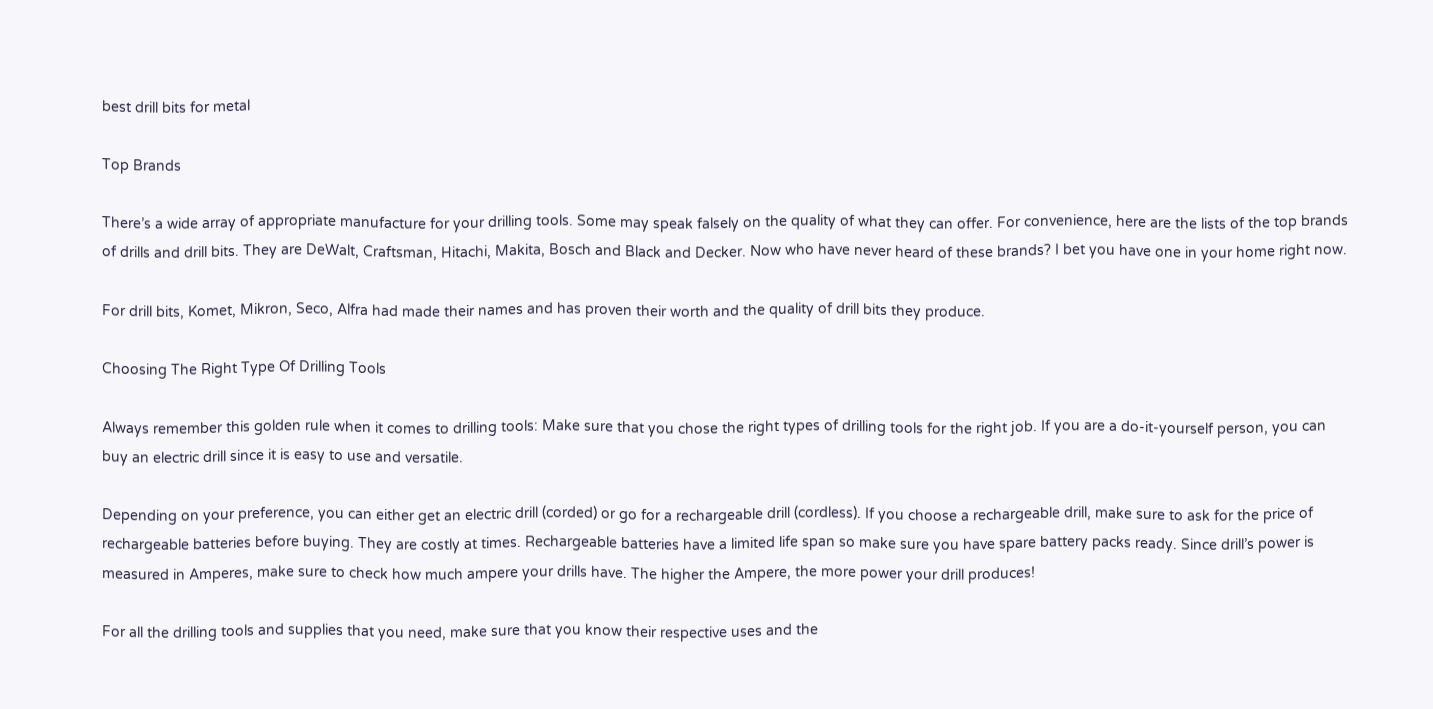best drill bits for metal

Top Brands

There’s a wide array of appropriate manufacture for your drilling tools. Some may speak falsely on the quality of what they can offer. For convenience, here are the lists of the top brands of drills and drill bits. They are DeWalt, Craftsman, Hitachi, Makita, Bosch and Black and Decker. Now who have never heard of these brands? I bet you have one in your home right now.

For drill bits, Komet, Mikron, Seco, Alfra had made their names and has proven their worth and the quality of drill bits they produce.

Choosing The Right Type Of Drilling Tools

Always remember this golden rule when it comes to drilling tools: Make sure that you chose the right types of drilling tools for the right job. If you are a do-it-yourself person, you can buy an electric drill since it is easy to use and versatile.

Depending on your preference, you can either get an electric drill (corded) or go for a rechargeable drill (cordless). If you choose a rechargeable drill, make sure to ask for the price of rechargeable batteries before buying. They are costly at times. Rechargeable batteries have a limited life span so make sure you have spare battery packs ready. Since drill’s power is measured in Amperes, make sure to check how much ampere your drills have. The higher the Ampere, the more power your drill produces!

For all the drilling tools and supplies that you need, make sure that you know their respective uses and the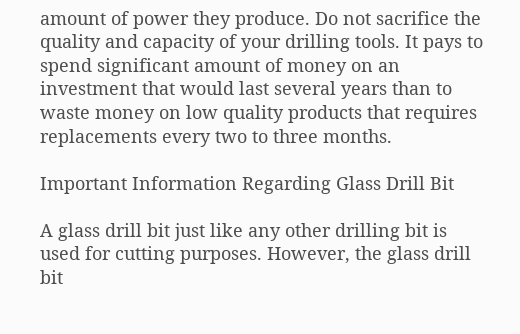amount of power they produce. Do not sacrifice the quality and capacity of your drilling tools. It pays to spend significant amount of money on an investment that would last several years than to waste money on low quality products that requires replacements every two to three months.

Important Information Regarding Glass Drill Bit

A glass drill bit just like any other drilling bit is used for cutting purposes. However, the glass drill bit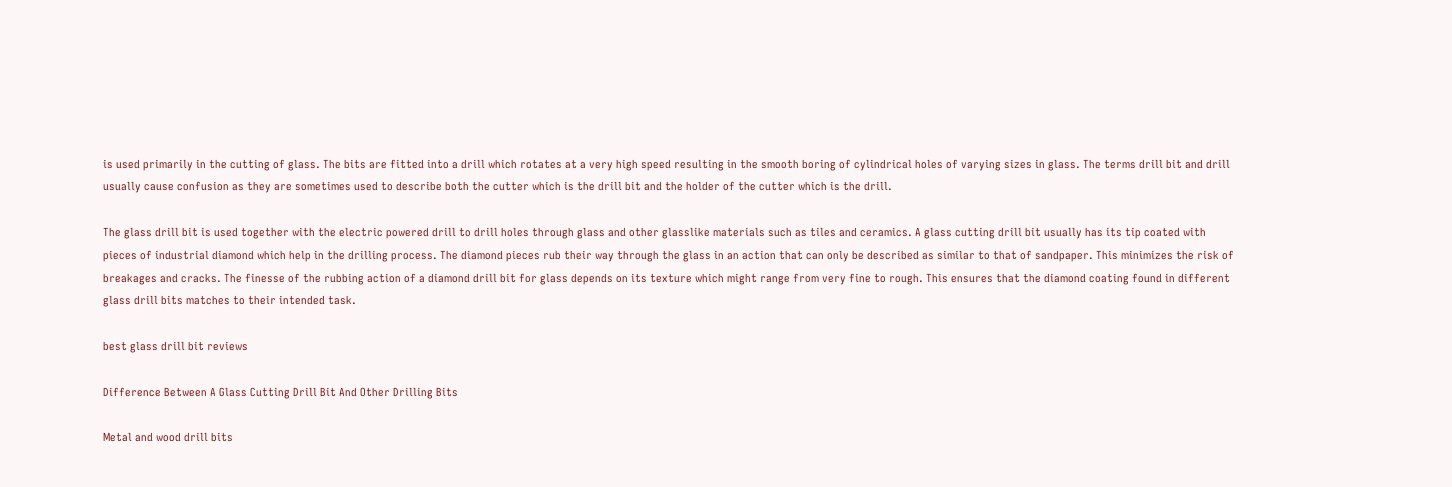is used primarily in the cutting of glass. The bits are fitted into a drill which rotates at a very high speed resulting in the smooth boring of cylindrical holes of varying sizes in glass. The terms drill bit and drill usually cause confusion as they are sometimes used to describe both the cutter which is the drill bit and the holder of the cutter which is the drill.

The glass drill bit is used together with the electric powered drill to drill holes through glass and other glasslike materials such as tiles and ceramics. A glass cutting drill bit usually has its tip coated with pieces of industrial diamond which help in the drilling process. The diamond pieces rub their way through the glass in an action that can only be described as similar to that of sandpaper. This minimizes the risk of breakages and cracks. The finesse of the rubbing action of a diamond drill bit for glass depends on its texture which might range from very fine to rough. This ensures that the diamond coating found in different glass drill bits matches to their intended task.

best glass drill bit reviews

Difference Between A Glass Cutting Drill Bit And Other Drilling Bits

Metal and wood drill bits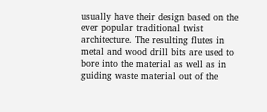usually have their design based on the ever popular traditional twist architecture. The resulting flutes in metal and wood drill bits are used to bore into the material as well as in guiding waste material out of the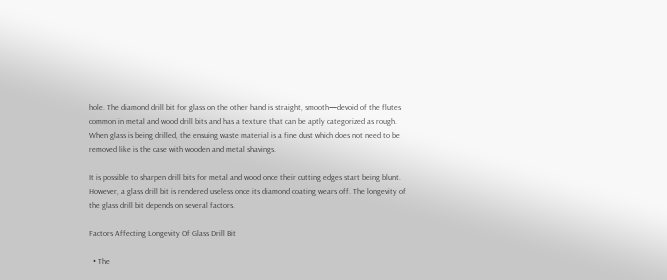hole. The diamond drill bit for glass on the other hand is straight, smooth—devoid of the flutes common in metal and wood drill bits and has a texture that can be aptly categorized as rough. When glass is being drilled, the ensuing waste material is a fine dust which does not need to be removed like is the case with wooden and metal shavings.

It is possible to sharpen drill bits for metal and wood once their cutting edges start being blunt. However, a glass drill bit is rendered useless once its diamond coating wears off. The longevity of the glass drill bit depends on several factors.

Factors Affecting Longevity Of Glass Drill Bit

  • The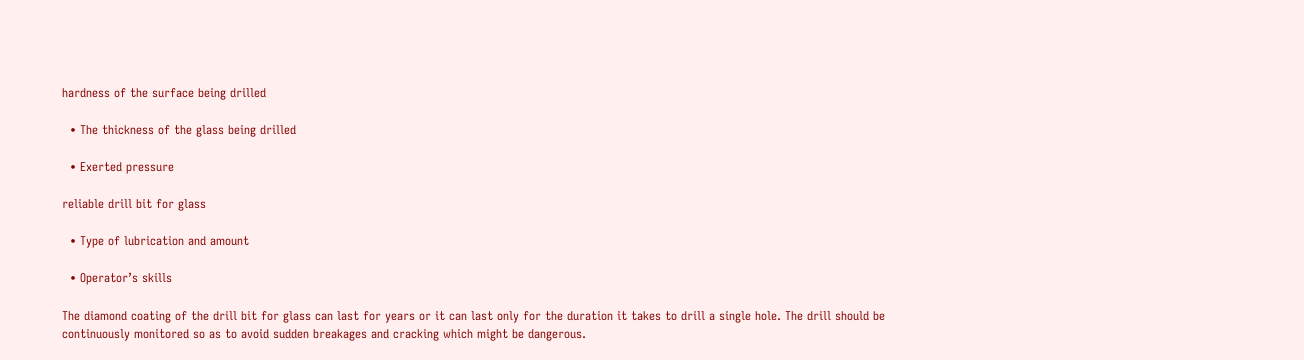hardness of the surface being drilled

  • The thickness of the glass being drilled

  • Exerted pressure

reliable drill bit for glass

  • Type of lubrication and amount

  • Operator’s skills

The diamond coating of the drill bit for glass can last for years or it can last only for the duration it takes to drill a single hole. The drill should be continuously monitored so as to avoid sudden breakages and cracking which might be dangerous.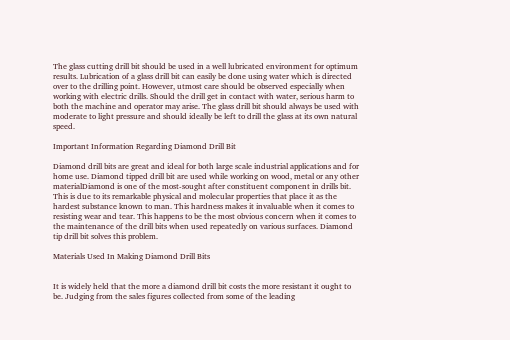The glass cutting drill bit should be used in a well lubricated environment for optimum results. Lubrication of a glass drill bit can easily be done using water which is directed over to the drilling point. However, utmost care should be observed especially when working with electric drills. Should the drill get in contact with water, serious harm to both the machine and operator may arise. The glass drill bit should always be used with moderate to light pressure and should ideally be left to drill the glass at its own natural speed.

Important Information Regarding Diamond Drill Bit

Diamond drill bits are great and ideal for both large scale industrial applications and for home use. Diamond tipped drill bit are used while working on wood, metal or any other materialDiamond is one of the most-sought after constituent component in drills bit. This is due to its remarkable physical and molecular properties that place it as the hardest substance known to man. This hardness makes it invaluable when it comes to resisting wear and tear. This happens to be the most obvious concern when it comes to the maintenance of the drill bits when used repeatedly on various surfaces. Diamond tip drill bit solves this problem.

Materials Used In Making Diamond Drill Bits


It is widely held that the more a diamond drill bit costs the more resistant it ought to be. Judging from the sales figures collected from some of the leading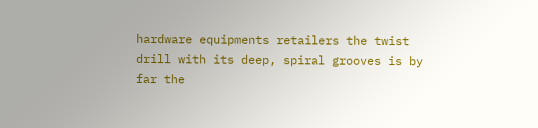hardware equipments retailers the twist drill with its deep, spiral grooves is by far the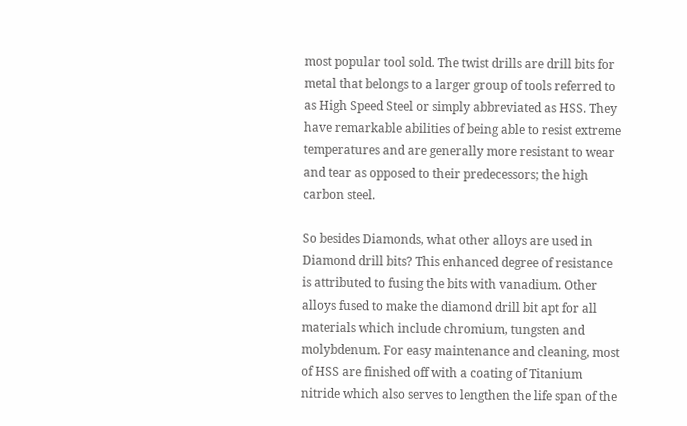most popular tool sold. The twist drills are drill bits for metal that belongs to a larger group of tools referred to as High Speed Steel or simply abbreviated as HSS. They have remarkable abilities of being able to resist extreme temperatures and are generally more resistant to wear and tear as opposed to their predecessors; the high carbon steel.

So besides Diamonds, what other alloys are used in Diamond drill bits? This enhanced degree of resistance is attributed to fusing the bits with vanadium. Other alloys fused to make the diamond drill bit apt for all materials which include chromium, tungsten and molybdenum. For easy maintenance and cleaning, most of HSS are finished off with a coating of Titanium nitride which also serves to lengthen the life span of the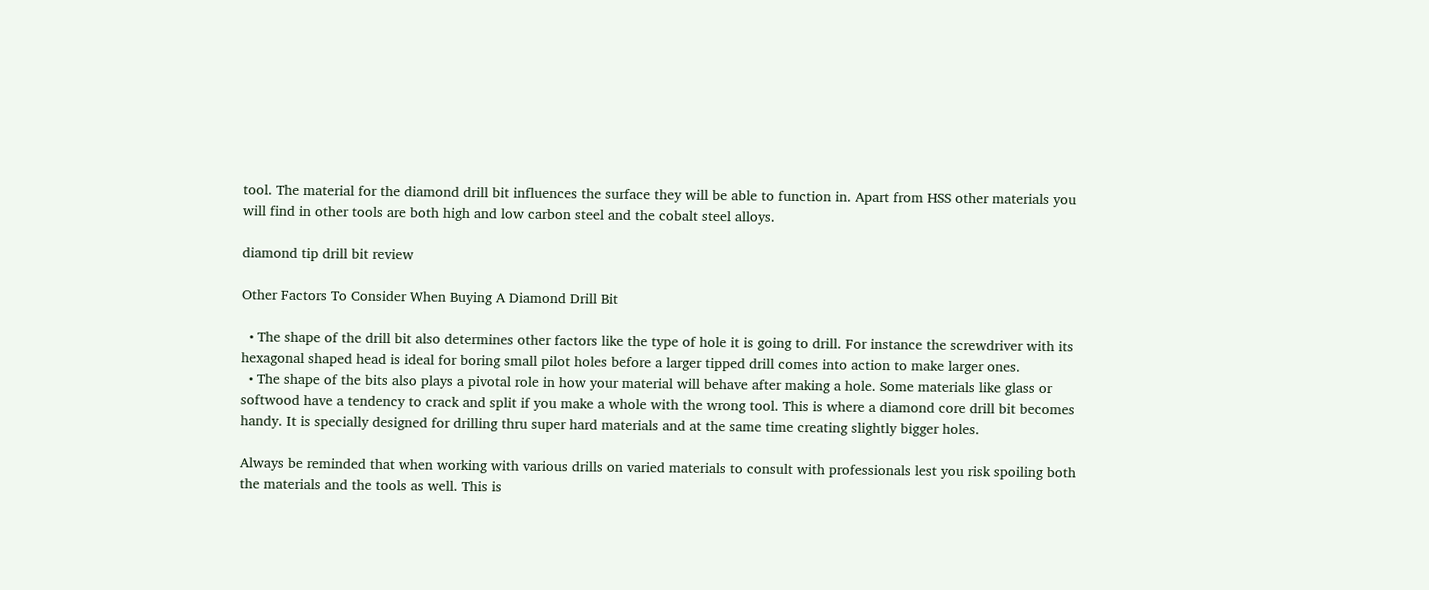tool. The material for the diamond drill bit influences the surface they will be able to function in. Apart from HSS other materials you will find in other tools are both high and low carbon steel and the cobalt steel alloys.

diamond tip drill bit review

Other Factors To Consider When Buying A Diamond Drill Bit

  • The shape of the drill bit also determines other factors like the type of hole it is going to drill. For instance the screwdriver with its hexagonal shaped head is ideal for boring small pilot holes before a larger tipped drill comes into action to make larger ones.
  • The shape of the bits also plays a pivotal role in how your material will behave after making a hole. Some materials like glass or softwood have a tendency to crack and split if you make a whole with the wrong tool. This is where a diamond core drill bit becomes handy. It is specially designed for drilling thru super hard materials and at the same time creating slightly bigger holes.

Always be reminded that when working with various drills on varied materials to consult with professionals lest you risk spoiling both the materials and the tools as well. This is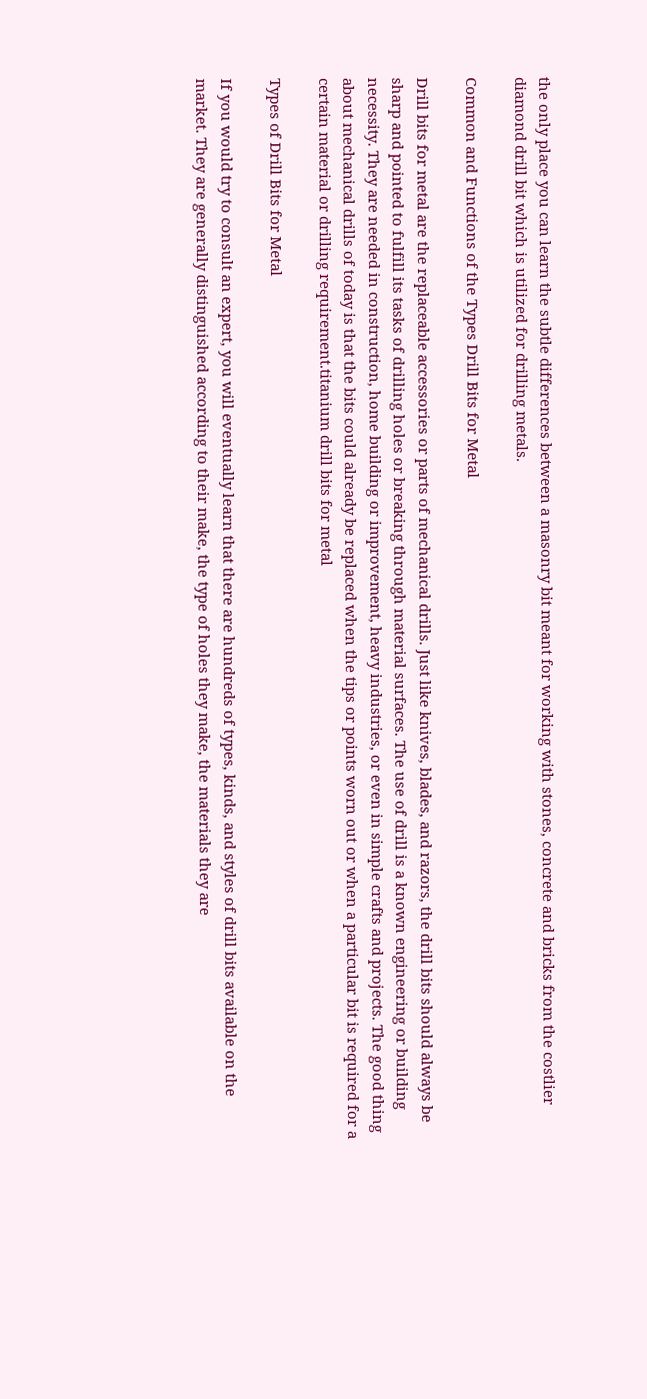the only place you can learn the subtle differences between a masonry bit meant for working with stones, concrete and bricks from the costlier diamond drill bit which is utilized for drilling metals.

Common and Functions of the Types Drill Bits for Metal

Drill bits for metal are the replaceable accessories or parts of mechanical drills. Just like knives, blades, and razors, the drill bits should always be sharp and pointed to fulfill its tasks of drilling holes or breaking through material surfaces. The use of drill is a known engineering or building necessity. They are needed in construction, home building or improvement, heavy industries, or even in simple crafts and projects. The good thing about mechanical drills of today is that the bits could already be replaced when the tips or points worn out or when a particular bit is required for a certain material or drilling requirement.titanium drill bits for metal

Types of Drill Bits for Metal

If you would try to consult an expert, you will eventually learn that there are hundreds of types, kinds, and styles of drill bits available on the market. They are generally distinguished according to their make, the type of holes they make, the materials they are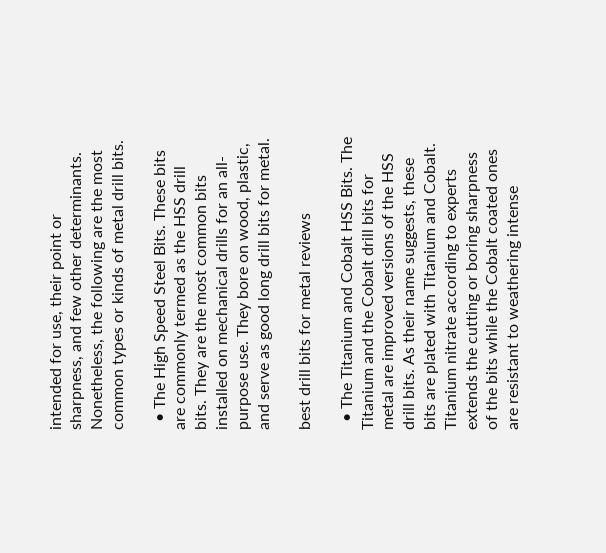intended for use, their point or sharpness, and few other determinants. Nonetheless, the following are the most common types or kinds of metal drill bits.

  • The High Speed Steel Bits. These bits are commonly termed as the HSS drill bits. They are the most common bits installed on mechanical drills for an all-purpose use. They bore on wood, plastic, and serve as good long drill bits for metal.

best drill bits for metal reviews

  • The Titanium and Cobalt HSS Bits. The Titanium and the Cobalt drill bits for metal are improved versions of the HSS drill bits. As their name suggests, these bits are plated with Titanium and Cobalt. Titanium nitrate according to experts extends the cutting or boring sharpness of the bits while the Cobalt coated ones are resistant to weathering intense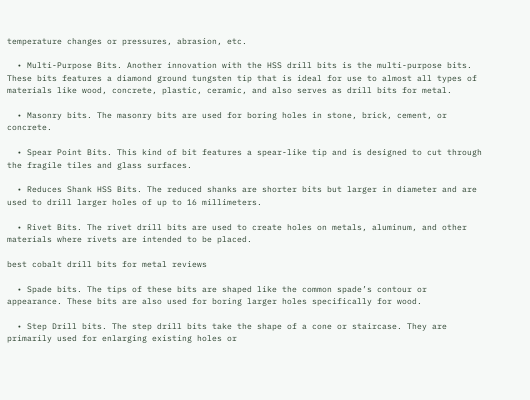temperature changes or pressures, abrasion, etc.

  • Multi-Purpose Bits. Another innovation with the HSS drill bits is the multi-purpose bits. These bits features a diamond ground tungsten tip that is ideal for use to almost all types of materials like wood, concrete, plastic, ceramic, and also serves as drill bits for metal.

  • Masonry bits. The masonry bits are used for boring holes in stone, brick, cement, or concrete.

  • Spear Point Bits. This kind of bit features a spear-like tip and is designed to cut through the fragile tiles and glass surfaces.

  • Reduces Shank HSS Bits. The reduced shanks are shorter bits but larger in diameter and are used to drill larger holes of up to 16 millimeters.

  • Rivet Bits. The rivet drill bits are used to create holes on metals, aluminum, and other materials where rivets are intended to be placed.

best cobalt drill bits for metal reviews

  • Spade bits. The tips of these bits are shaped like the common spade’s contour or appearance. These bits are also used for boring larger holes specifically for wood.

  • Step Drill bits. The step drill bits take the shape of a cone or staircase. They are primarily used for enlarging existing holes or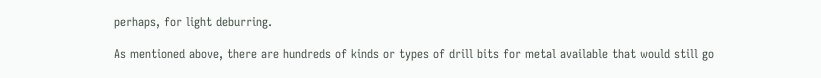perhaps, for light deburring.

As mentioned above, there are hundreds of kinds or types of drill bits for metal available that would still go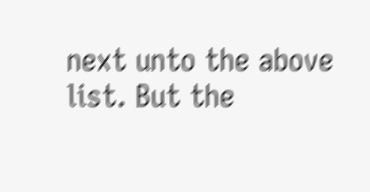next unto the above list. But the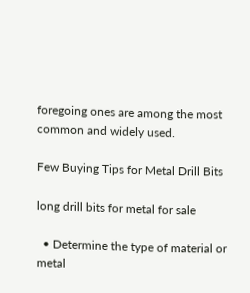foregoing ones are among the most common and widely used.

Few Buying Tips for Metal Drill Bits

long drill bits for metal for sale

  • Determine the type of material or metal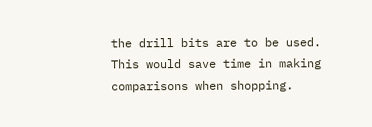the drill bits are to be used. This would save time in making comparisons when shopping.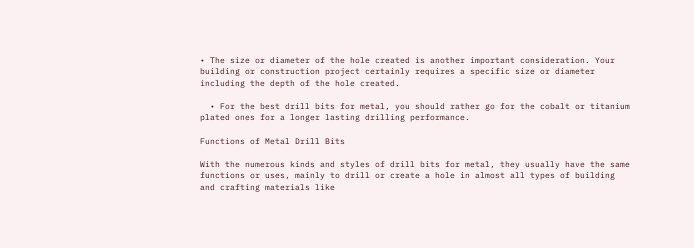• The size or diameter of the hole created is another important consideration. Your building or construction project certainly requires a specific size or diameter including the depth of the hole created.

  • For the best drill bits for metal, you should rather go for the cobalt or titanium plated ones for a longer lasting drilling performance.

Functions of Metal Drill Bits

With the numerous kinds and styles of drill bits for metal, they usually have the same functions or uses, mainly to drill or create a hole in almost all types of building and crafting materials like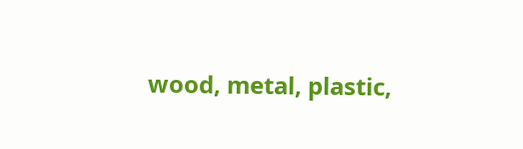wood, metal, plastic,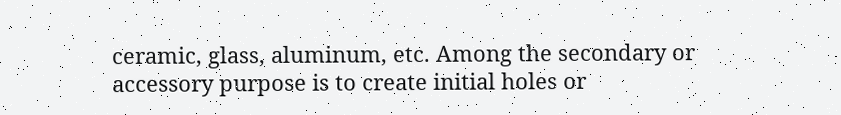ceramic, glass, aluminum, etc. Among the secondary or accessory purpose is to create initial holes or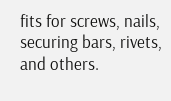fits for screws, nails, securing bars, rivets, and others.